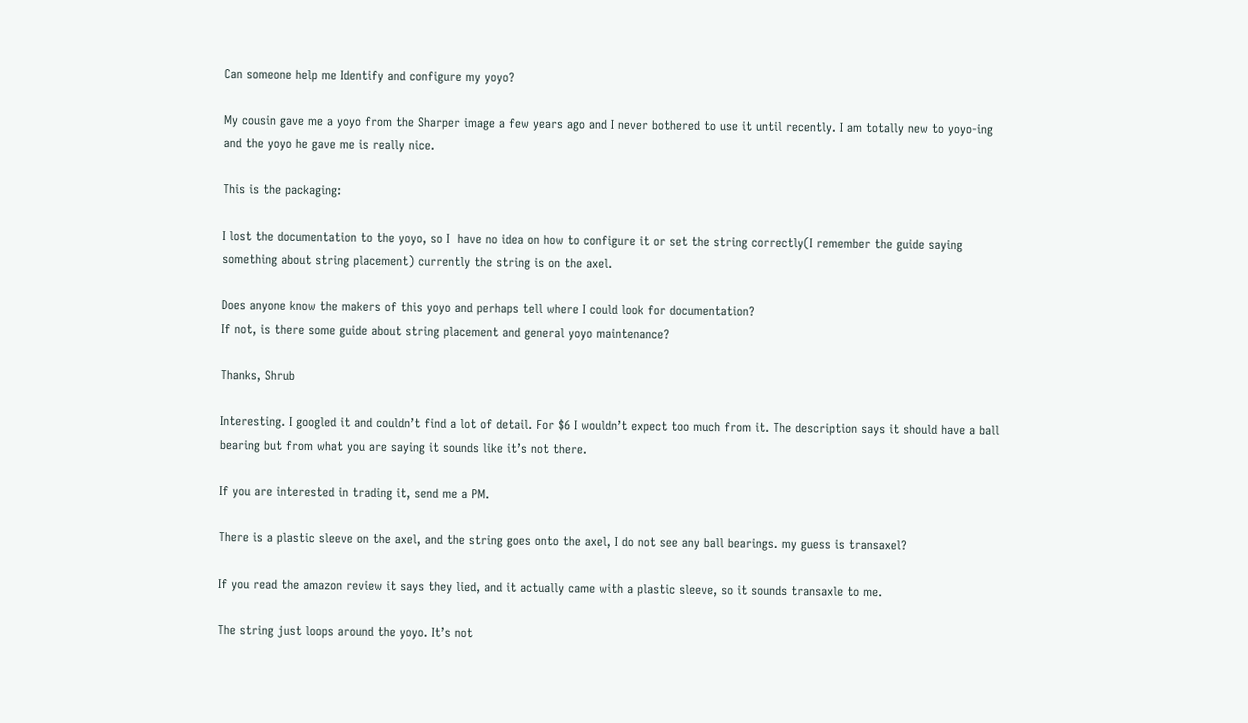Can someone help me Identify and configure my yoyo?

My cousin gave me a yoyo from the Sharper image a few years ago and I never bothered to use it until recently. I am totally new to yoyo-ing and the yoyo he gave me is really nice.

This is the packaging:

I lost the documentation to the yoyo, so I  have no idea on how to configure it or set the string correctly(I remember the guide saying something about string placement) currently the string is on the axel.

Does anyone know the makers of this yoyo and perhaps tell where I could look for documentation?
If not, is there some guide about string placement and general yoyo maintenance?

Thanks, Shrub

Interesting. I googled it and couldn’t find a lot of detail. For $6 I wouldn’t expect too much from it. The description says it should have a ball bearing but from what you are saying it sounds like it’s not there.

If you are interested in trading it, send me a PM.

There is a plastic sleeve on the axel, and the string goes onto the axel, I do not see any ball bearings. my guess is transaxel?

If you read the amazon review it says they lied, and it actually came with a plastic sleeve, so it sounds transaxle to me.

The string just loops around the yoyo. It’s not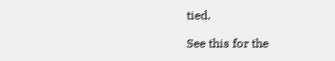tied.

See this for the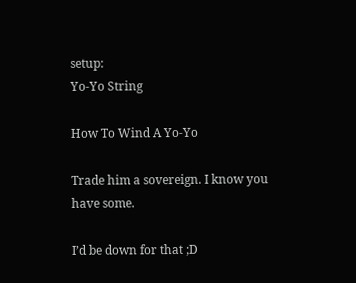setup:
Yo-Yo String

How To Wind A Yo-Yo

Trade him a sovereign. I know you have some.

I’d be down for that ;D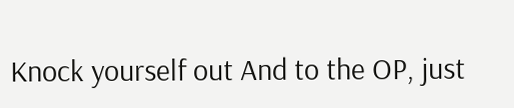Knock yourself out And to the OP, just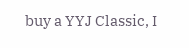buy a YYJ Classic, I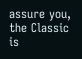assure you, the Classic is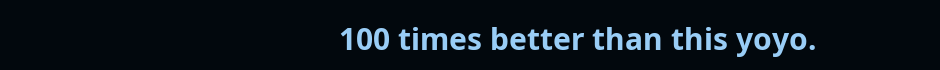100 times better than this yoyo.